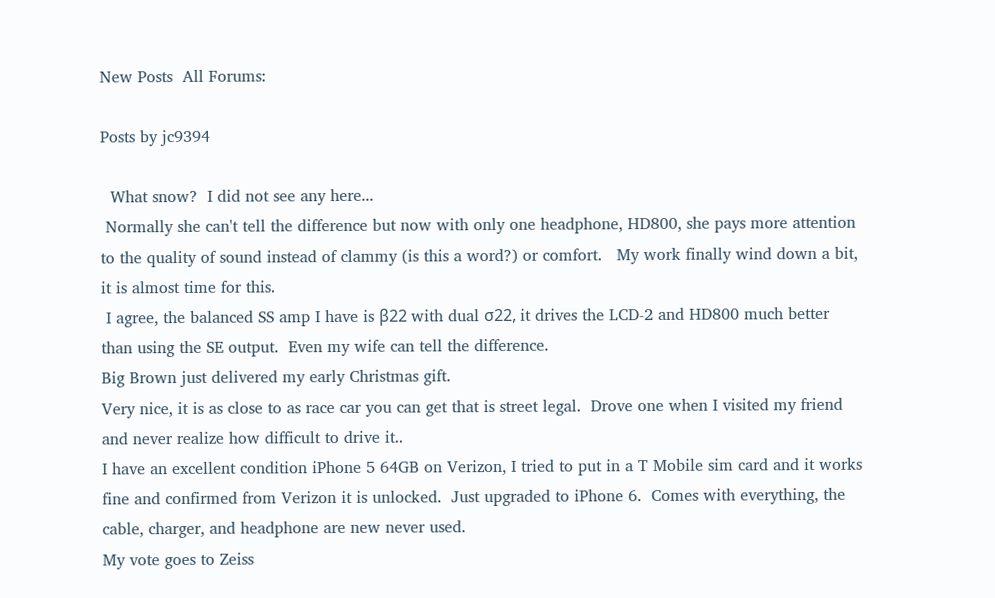New Posts  All Forums:

Posts by jc9394

  What snow?  I did not see any here...
 Normally she can't tell the difference but now with only one headphone, HD800, she pays more attention to the quality of sound instead of clammy (is this a word?) or comfort.   My work finally wind down a bit, it is almost time for this.
 I agree, the balanced SS amp I have is β22 with dual σ22, it drives the LCD-2 and HD800 much better than using the SE output.  Even my wife can tell the difference.
Big Brown just delivered my early Christmas gift.
Very nice, it is as close to as race car you can get that is street legal.  Drove one when I visited my friend and never realize how difficult to drive it..
I have an excellent condition iPhone 5 64GB on Verizon, I tried to put in a T Mobile sim card and it works fine and confirmed from Verizon it is unlocked.  Just upgraded to iPhone 6.  Comes with everything, the cable, charger, and headphone are new never used.
My vote goes to Zeiss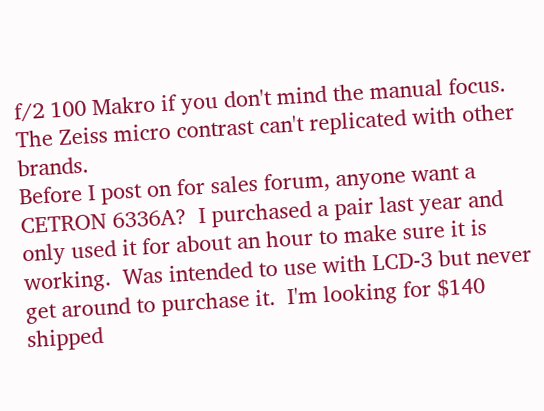f/2 100 Makro if you don't mind the manual focus. The Zeiss micro contrast can't replicated with other brands.
Before I post on for sales forum, anyone want a CETRON 6336A?  I purchased a pair last year and only used it for about an hour to make sure it is working.  Was intended to use with LCD-3 but never get around to purchase it.  I'm looking for $140 shipped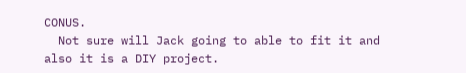CONUS.
  Not sure will Jack going to able to fit it and also it is a DIY project.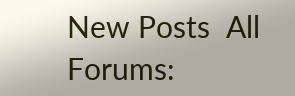New Posts  All Forums: